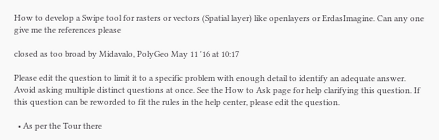How to develop a Swipe tool for rasters or vectors (Spatial layer) like openlayers or ErdasImagine. Can any one give me the references please

closed as too broad by Midavalo, PolyGeo May 11 '16 at 10:17

Please edit the question to limit it to a specific problem with enough detail to identify an adequate answer. Avoid asking multiple distinct questions at once. See the How to Ask page for help clarifying this question. If this question can be reworded to fit the rules in the help center, please edit the question.

  • As per the Tour there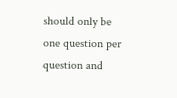should only be one question per question and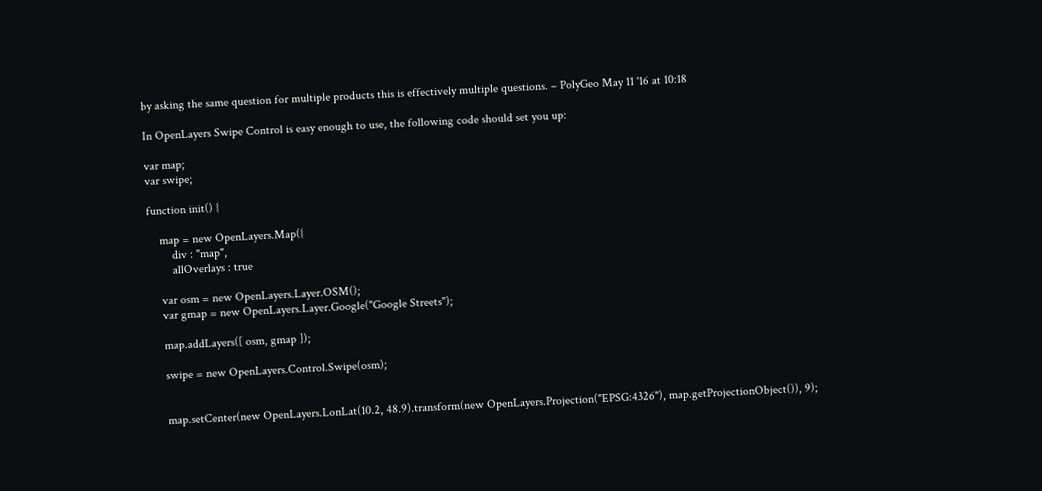by asking the same question for multiple products this is effectively multiple questions. – PolyGeo May 11 '16 at 10:18

In OpenLayers Swipe Control is easy enough to use, the following code should set you up:

var map;
var swipe;

function init() {

    map = new OpenLayers.Map({
        div : "map",
        allOverlays : true

    var osm = new OpenLayers.Layer.OSM();
    var gmap = new OpenLayers.Layer.Google("Google Streets");

    map.addLayers([ osm, gmap ]);

    swipe = new OpenLayers.Control.Swipe(osm);


    map.setCenter(new OpenLayers.LonLat(10.2, 48.9).transform(new OpenLayers.Projection("EPSG:4326"), map.getProjectionObject()), 9);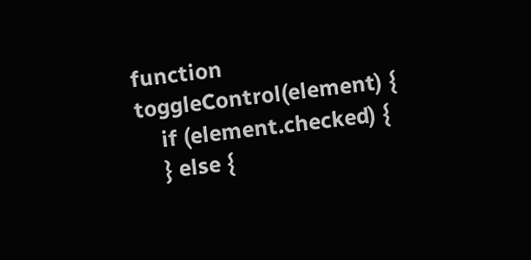function toggleControl(element) {
    if (element.checked) {
    } else {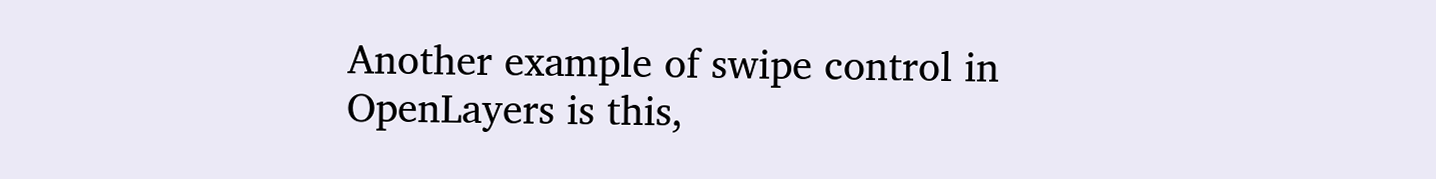Another example of swipe control in OpenLayers is this,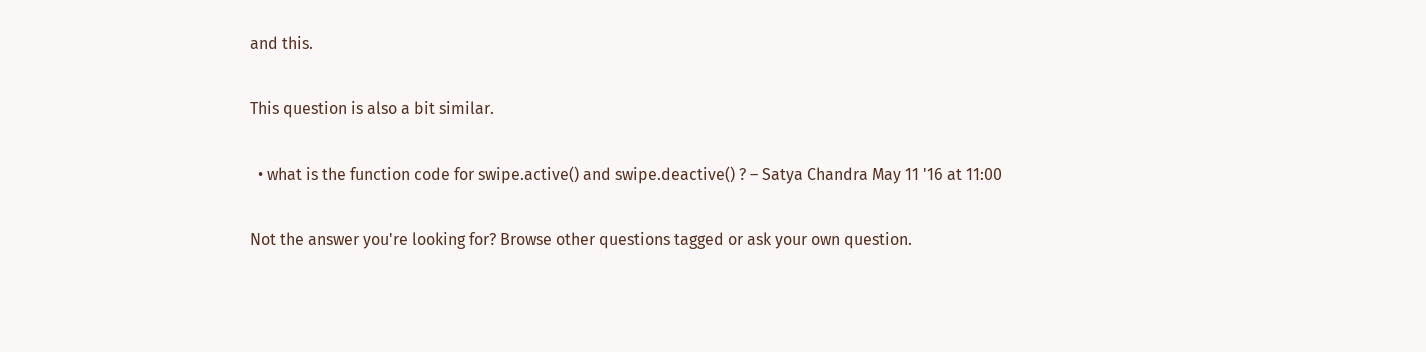and this.

This question is also a bit similar.

  • what is the function code for swipe.active() and swipe.deactive() ? – Satya Chandra May 11 '16 at 11:00

Not the answer you're looking for? Browse other questions tagged or ask your own question.